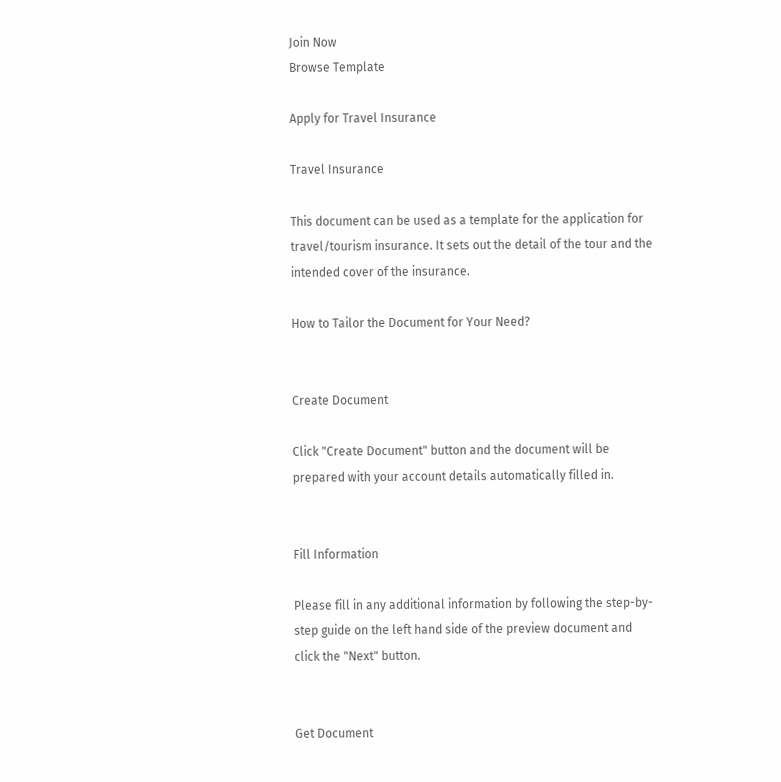Join Now
Browse Template

Apply for Travel Insurance

Travel Insurance

This document can be used as a template for the application for travel/tourism insurance. It sets out the detail of the tour and the intended cover of the insurance.

How to Tailor the Document for Your Need?


Create Document

Click "Create Document" button and the document will be prepared with your account details automatically filled in.


Fill Information

Please fill in any additional information by following the step-by-step guide on the left hand side of the preview document and click the "Next" button.


Get Document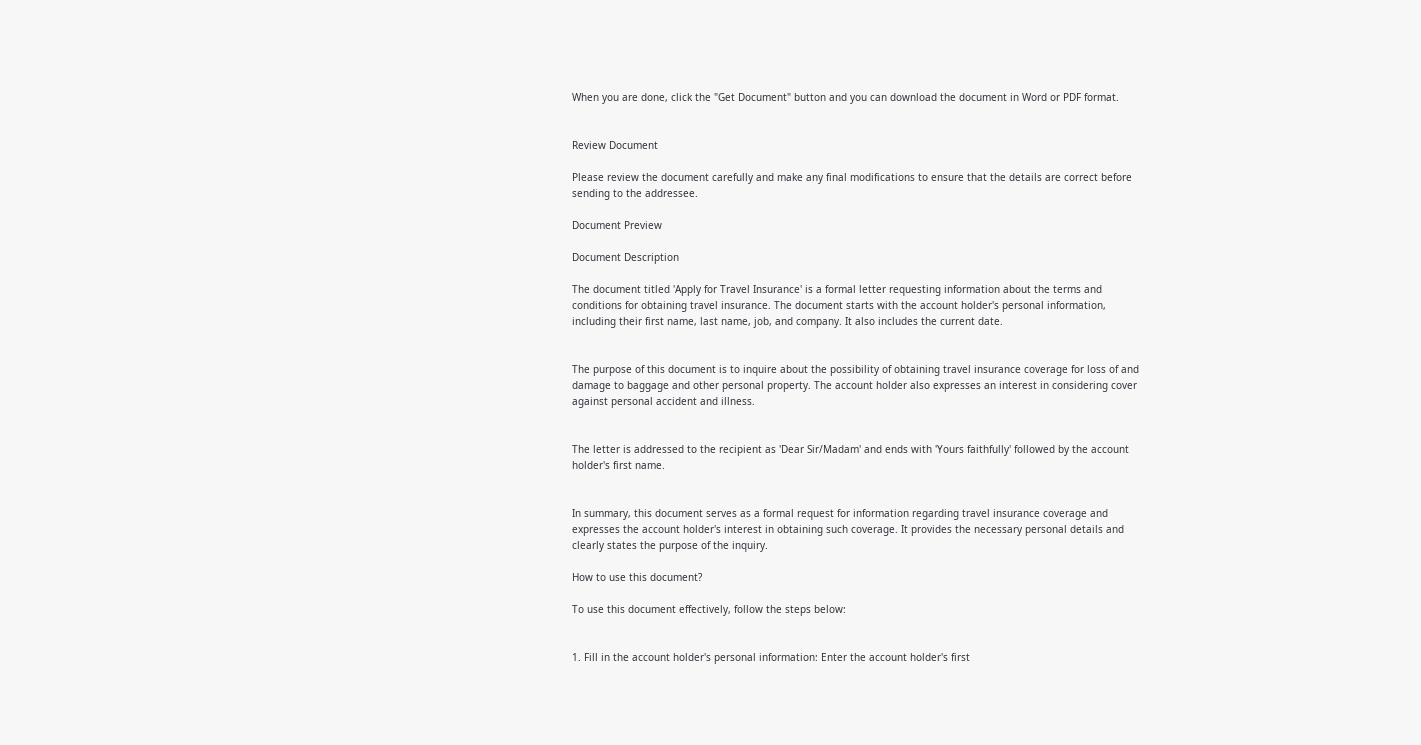When you are done, click the "Get Document" button and you can download the document in Word or PDF format.


Review Document

Please review the document carefully and make any final modifications to ensure that the details are correct before sending to the addressee.

Document Preview

Document Description

The document titled 'Apply for Travel Insurance' is a formal letter requesting information about the terms and conditions for obtaining travel insurance. The document starts with the account holder's personal information, including their first name, last name, job, and company. It also includes the current date.


The purpose of this document is to inquire about the possibility of obtaining travel insurance coverage for loss of and damage to baggage and other personal property. The account holder also expresses an interest in considering cover against personal accident and illness.


The letter is addressed to the recipient as 'Dear Sir/Madam' and ends with 'Yours faithfully' followed by the account holder's first name.


In summary, this document serves as a formal request for information regarding travel insurance coverage and expresses the account holder's interest in obtaining such coverage. It provides the necessary personal details and clearly states the purpose of the inquiry.

How to use this document?

To use this document effectively, follow the steps below:


1. Fill in the account holder's personal information: Enter the account holder's first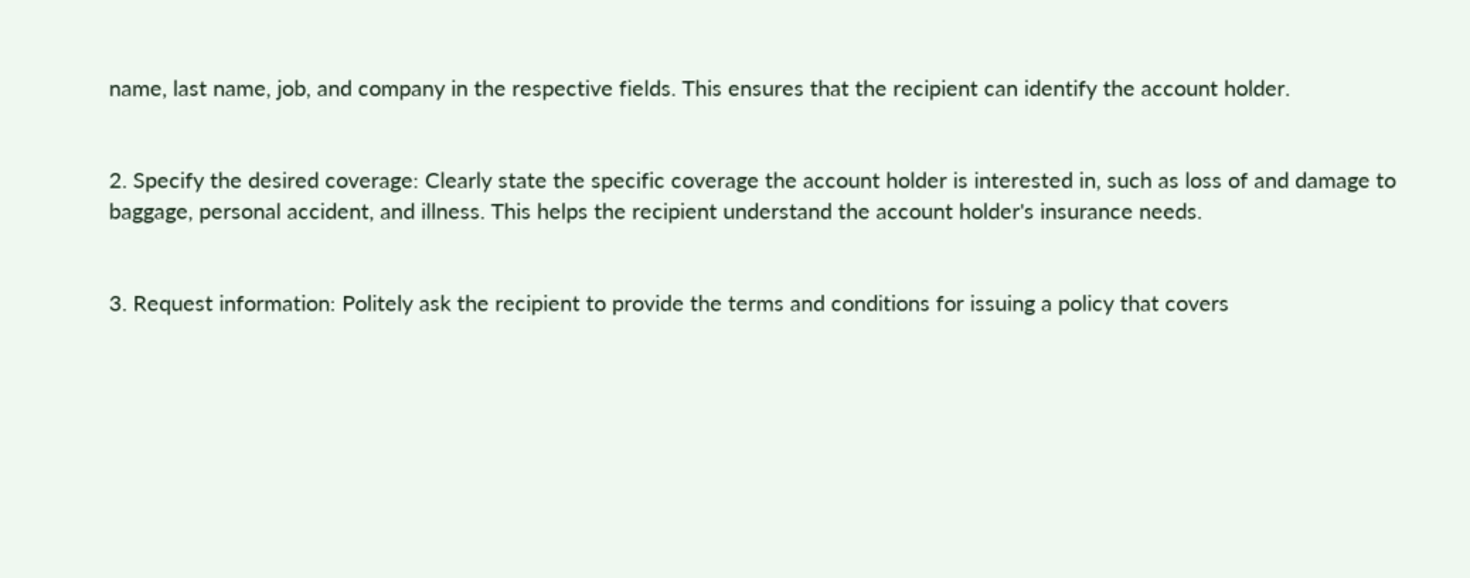name, last name, job, and company in the respective fields. This ensures that the recipient can identify the account holder.


2. Specify the desired coverage: Clearly state the specific coverage the account holder is interested in, such as loss of and damage to baggage, personal accident, and illness. This helps the recipient understand the account holder's insurance needs.


3. Request information: Politely ask the recipient to provide the terms and conditions for issuing a policy that covers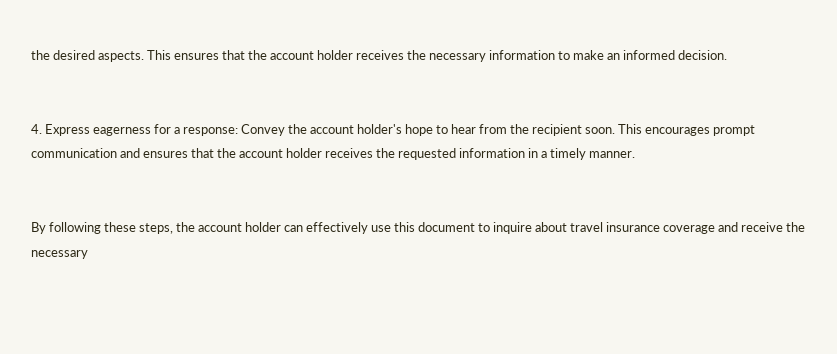the desired aspects. This ensures that the account holder receives the necessary information to make an informed decision.


4. Express eagerness for a response: Convey the account holder's hope to hear from the recipient soon. This encourages prompt communication and ensures that the account holder receives the requested information in a timely manner.


By following these steps, the account holder can effectively use this document to inquire about travel insurance coverage and receive the necessary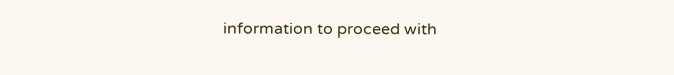information to proceed with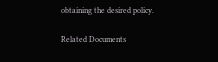obtaining the desired policy.

Related Documents